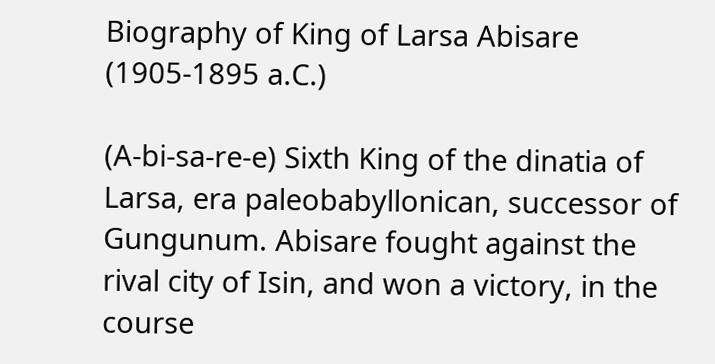Biography of King of Larsa Abisare (1905-1895 a.C.)

(A-bi-sa-re-e) Sixth King of the dinatia of Larsa, era paleobabyllonican, successor of Gungunum. Abisare fought against the rival city of Isin, and won a victory, in the course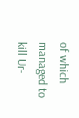of which managed to kill Ur-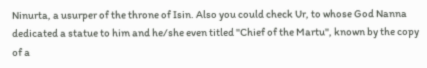Ninurta, a usurper of the throne of Isin. Also you could check Ur, to whose God Nanna dedicated a statue to him and he/she even titled "Chief of the Martu", known by the copy of a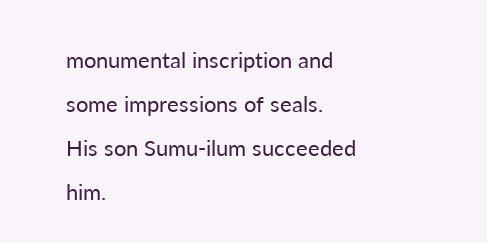monumental inscription and some impressions of seals. His son Sumu-ilum succeeded him.